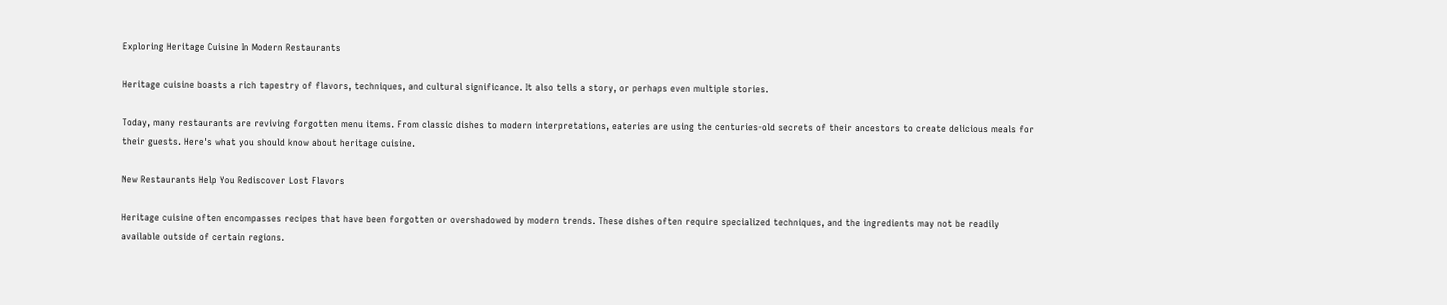Exploring Heritage Cuisine In Modern Restaurants

Heritage cuisine boasts a rich tapestry of flavors, techniques, and cultural significance. It also tells a story, or perhaps even multiple stories.

Today, many restaurants are reviving forgotten menu items. From classic dishes to modern interpretations, eateries are using the centuries-old secrets of their ancestors to create delicious meals for their guests. Here's what you should know about heritage cuisine.

New Restaurants Help You Rediscover Lost Flavors

Heritage cuisine often encompasses recipes that have been forgotten or overshadowed by modern trends. These dishes often require specialized techniques, and the ingredients may not be readily available outside of certain regions.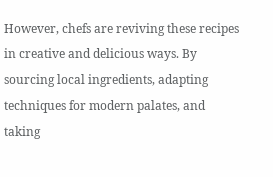However, chefs are reviving these recipes in creative and delicious ways. By sourcing local ingredients, adapting techniques for modern palates, and taking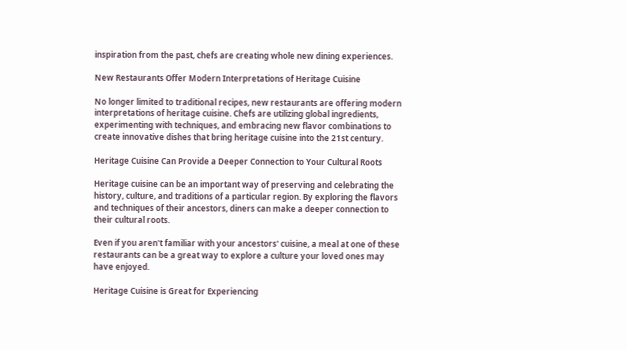inspiration from the past, chefs are creating whole new dining experiences.

New Restaurants Offer Modern Interpretations of Heritage Cuisine

No longer limited to traditional recipes, new restaurants are offering modern interpretations of heritage cuisine. Chefs are utilizing global ingredients, experimenting with techniques, and embracing new flavor combinations to create innovative dishes that bring heritage cuisine into the 21st century.

Heritage Cuisine Can Provide a Deeper Connection to Your Cultural Roots

Heritage cuisine can be an important way of preserving and celebrating the history, culture, and traditions of a particular region. By exploring the flavors and techniques of their ancestors, diners can make a deeper connection to their cultural roots.

Even if you aren't familiar with your ancestors' cuisine, a meal at one of these restaurants can be a great way to explore a culture your loved ones may have enjoyed.

Heritage Cuisine is Great for Experiencing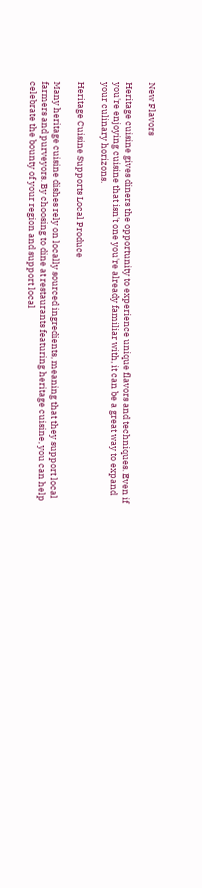New Flavors

Heritage cuisine gives diners the opportunity to experience unique flavors and techniques. Even if you're enjoying cuisine that isn't one you're already familiar with, it can be a great way to expand your culinary horizons.

Heritage Cuisine Supports Local Produce

Many heritage cuisine dishes rely on locally sourced ingredients, meaning that they support local farmers and purveyors. By choosing to dine at restaurants featuring heritage cuisine, you can help celebrate the bounty of your region and support local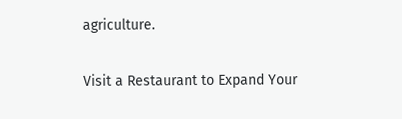agriculture.

Visit a Restaurant to Expand Your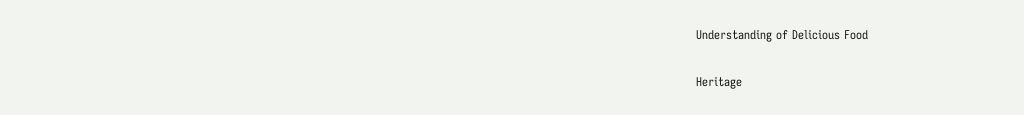Understanding of Delicious Food

Heritage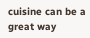cuisine can be a great way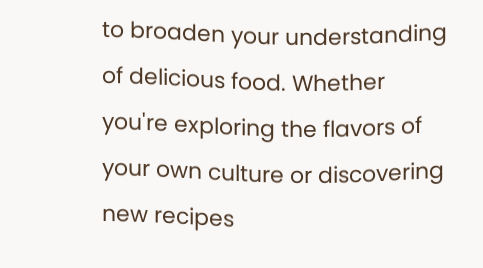to broaden your understanding of delicious food. Whether you're exploring the flavors of your own culture or discovering new recipes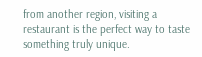from another region, visiting a restaurant is the perfect way to taste something truly unique.